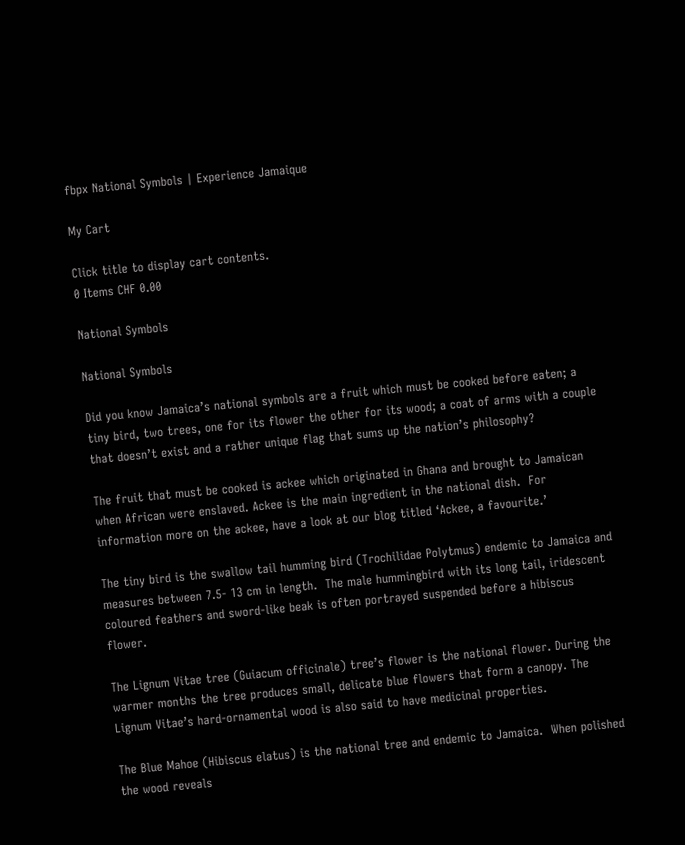fbpx National Symbols | Experience Jamaique

My Cart

Click title to display cart contents.
0 Items CHF 0.00

National Symbols

National Symbols

Did you know Jamaica’s national symbols are a fruit which must be cooked before eaten; a tiny bird, two trees, one for its flower the other for its wood; a coat of arms with a couple that doesn’t exist and a rather unique flag that sums up the nation’s philosophy?

The fruit that must be cooked is ackee which originated in Ghana and brought to Jamaican when African were enslaved. Ackee is the main ingredient in the national dish.  For information more on the ackee, have a look at our blog titled ‘Ackee, a favourite.’

The tiny bird is the swallow tail humming bird (Trochilidae Polytmus) endemic to Jamaica and measures between 7.5- 13 cm in length.  The male hummingbird with its long tail, iridescent coloured feathers and sword-like beak is often portrayed suspended before a hibiscus flower.

The Lignum Vitae tree (Guiacum officinale) tree’s flower is the national flower. During the warmer months the tree produces small, delicate blue flowers that form a canopy. The Lignum Vitae’s hard-ornamental wood is also said to have medicinal properties.

The Blue Mahoe (Hibiscus elatus) is the national tree and endemic to Jamaica.  When polished the wood reveals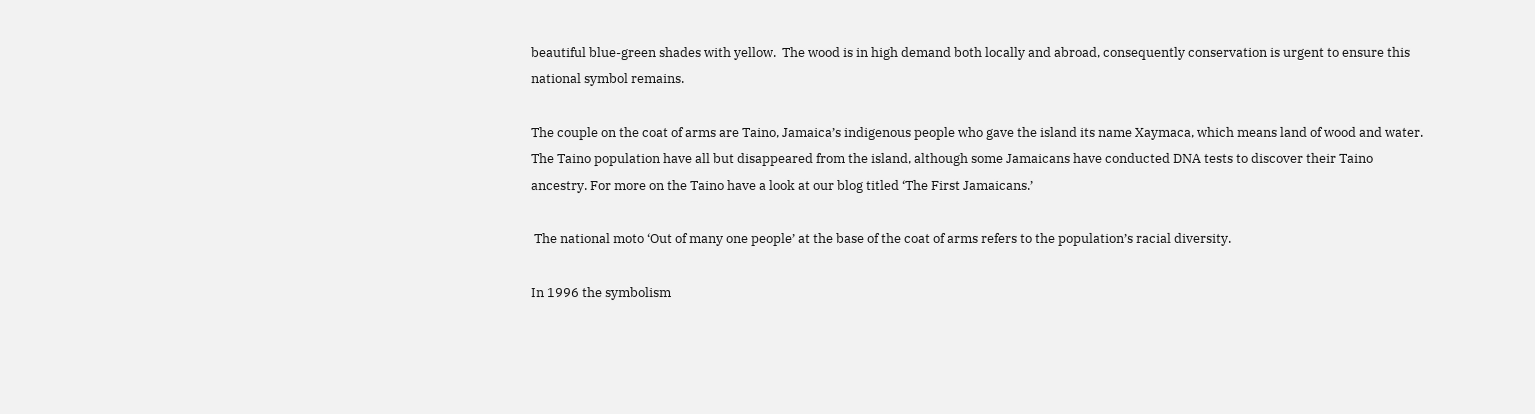beautiful blue-green shades with yellow.  The wood is in high demand both locally and abroad, consequently conservation is urgent to ensure this national symbol remains.

The couple on the coat of arms are Taino, Jamaica’s indigenous people who gave the island its name Xaymaca, which means land of wood and water.  The Taino population have all but disappeared from the island, although some Jamaicans have conducted DNA tests to discover their Taino ancestry. For more on the Taino have a look at our blog titled ‘The First Jamaicans.’

 The national moto ‘Out of many one people’ at the base of the coat of arms refers to the population’s racial diversity.

In 1996 the symbolism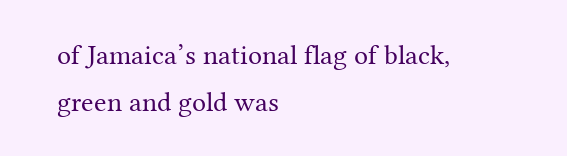of Jamaica’s national flag of black, green and gold was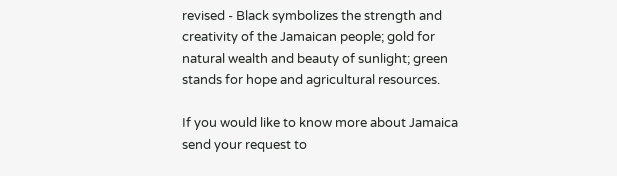revised - Black symbolizes the strength and creativity of the Jamaican people; gold for natural wealth and beauty of sunlight; green stands for hope and agricultural resources.

If you would like to know more about Jamaica send your request to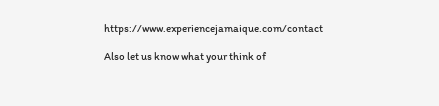https://www.experiencejamaique.com/contact

Also let us know what your think of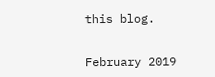this blog.


February 2019